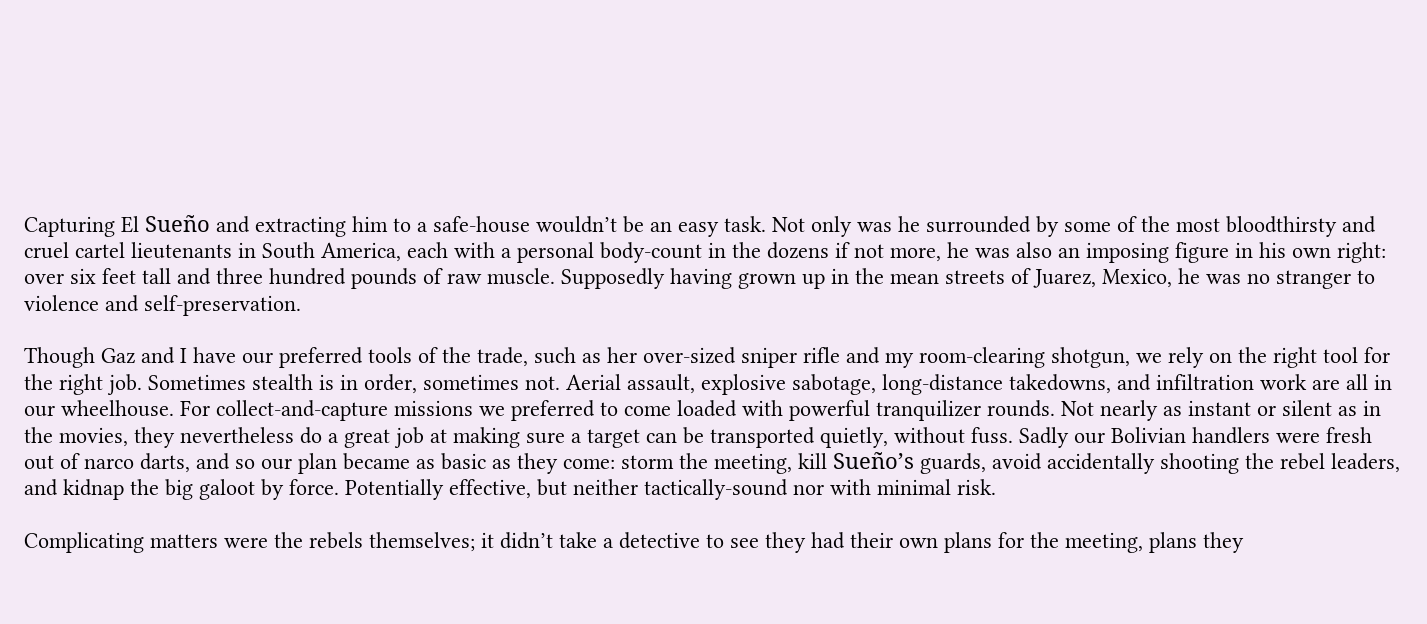Capturing El Sueño and extracting him to a safe-house wouldn’t be an easy task. Not only was he surrounded by some of the most bloodthirsty and cruel cartel lieutenants in South America, each with a personal body-count in the dozens if not more, he was also an imposing figure in his own right: over six feet tall and three hundred pounds of raw muscle. Supposedly having grown up in the mean streets of Juarez, Mexico, he was no stranger to violence and self-preservation.

Though Gaz and I have our preferred tools of the trade, such as her over-sized sniper rifle and my room-clearing shotgun, we rely on the right tool for the right job. Sometimes stealth is in order, sometimes not. Aerial assault, explosive sabotage, long-distance takedowns, and infiltration work are all in our wheelhouse. For collect-and-capture missions we preferred to come loaded with powerful tranquilizer rounds. Not nearly as instant or silent as in the movies, they nevertheless do a great job at making sure a target can be transported quietly, without fuss. Sadly our Bolivian handlers were fresh out of narco darts, and so our plan became as basic as they come: storm the meeting, kill Sueño’s guards, avoid accidentally shooting the rebel leaders, and kidnap the big galoot by force. Potentially effective, but neither tactically-sound nor with minimal risk.

Complicating matters were the rebels themselves; it didn’t take a detective to see they had their own plans for the meeting, plans they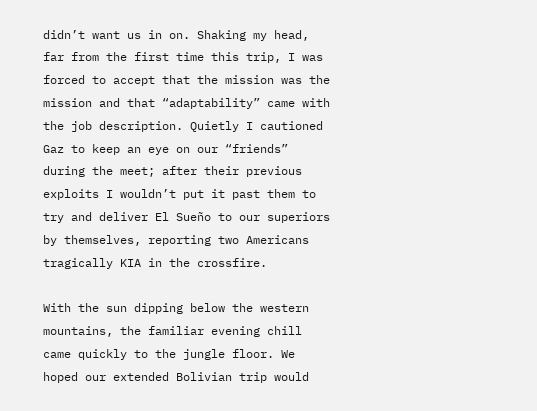didn’t want us in on. Shaking my head, far from the first time this trip, I was forced to accept that the mission was the mission and that “adaptability” came with the job description. Quietly I cautioned Gaz to keep an eye on our “friends” during the meet; after their previous exploits I wouldn’t put it past them to try and deliver El Sueño to our superiors by themselves, reporting two Americans tragically KIA in the crossfire.

With the sun dipping below the western mountains, the familiar evening chill came quickly to the jungle floor. We hoped our extended Bolivian trip would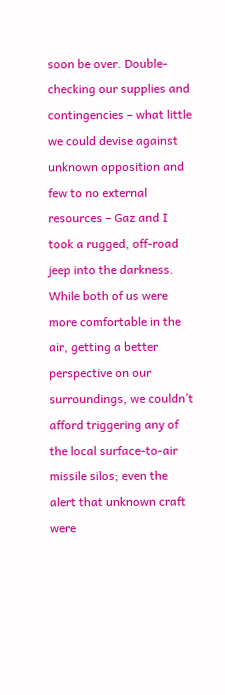soon be over. Double-checking our supplies and contingencies – what little we could devise against unknown opposition and few to no external resources – Gaz and I took a rugged, off-road jeep into the darkness. While both of us were more comfortable in the air, getting a better perspective on our surroundings, we couldn’t afford triggering any of the local surface-to-air missile silos; even the alert that unknown craft were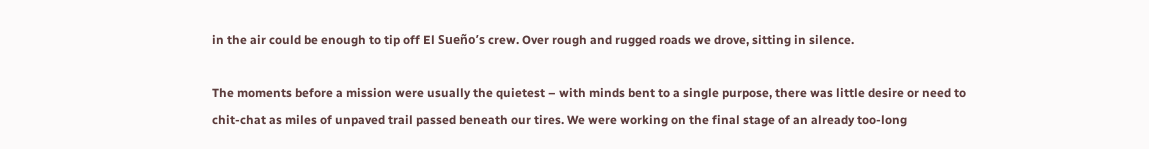in the air could be enough to tip off El Sueño’s crew. Over rough and rugged roads we drove, sitting in silence.

The moments before a mission were usually the quietest – with minds bent to a single purpose, there was little desire or need to chit-chat as miles of unpaved trail passed beneath our tires. We were working on the final stage of an already too-long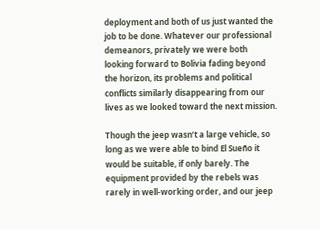deployment and both of us just wanted the job to be done. Whatever our professional demeanors, privately we were both looking forward to Bolivia fading beyond the horizon, its problems and political conflicts similarly disappearing from our lives as we looked toward the next mission.

Though the jeep wasn’t a large vehicle, so long as we were able to bind El Sueño it would be suitable, if only barely. The equipment provided by the rebels was rarely in well-working order, and our jeep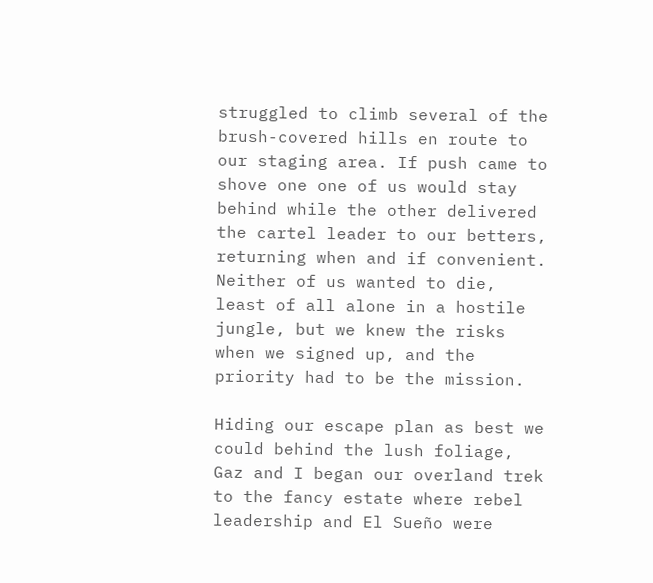struggled to climb several of the brush-covered hills en route to our staging area. If push came to shove one one of us would stay behind while the other delivered the cartel leader to our betters, returning when and if convenient. Neither of us wanted to die, least of all alone in a hostile jungle, but we knew the risks when we signed up, and the priority had to be the mission.

Hiding our escape plan as best we could behind the lush foliage, Gaz and I began our overland trek to the fancy estate where rebel leadership and El Sueño were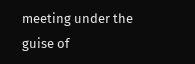meeting under the guise of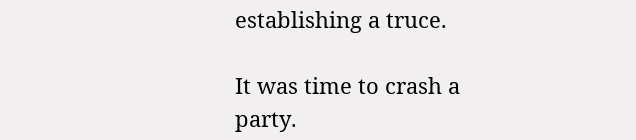establishing a truce.

It was time to crash a party.